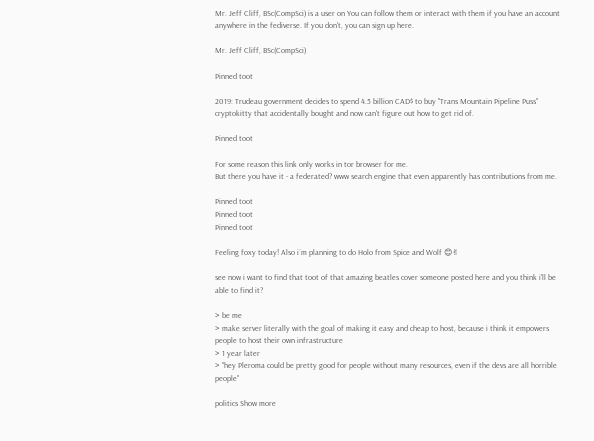Mr. Jeff Cliff, BSc(CompSci) is a user on You can follow them or interact with them if you have an account anywhere in the fediverse. If you don't, you can sign up here.

Mr. Jeff Cliff, BSc(CompSci)

Pinned toot

2019: Trudeau government decides to spend 4.5 billion CAD$ to buy "Trans Mountain Pipeline Puss" cryptokitty that accidentally bought and now can't figure out how to get rid of.

Pinned toot

For some reason this link only works in tor browser for me.
But there you have it - a federated? www search engine that even apparently has contributions from me.

Pinned toot
Pinned toot
Pinned toot

Feeling foxy today! Also i´m planning to do Holo from Spice and Wolf 😊✌

see now i want to find that toot of that amazing beatles cover someone posted here and you think i'll be able to find it?

> be me
> make server literally with the goal of making it easy and cheap to host, because i think it empowers people to host their own infrastructure
> 1 year later
> "hey Pleroma could be pretty good for people without many resources, even if the devs are all horrible people"

politics Show more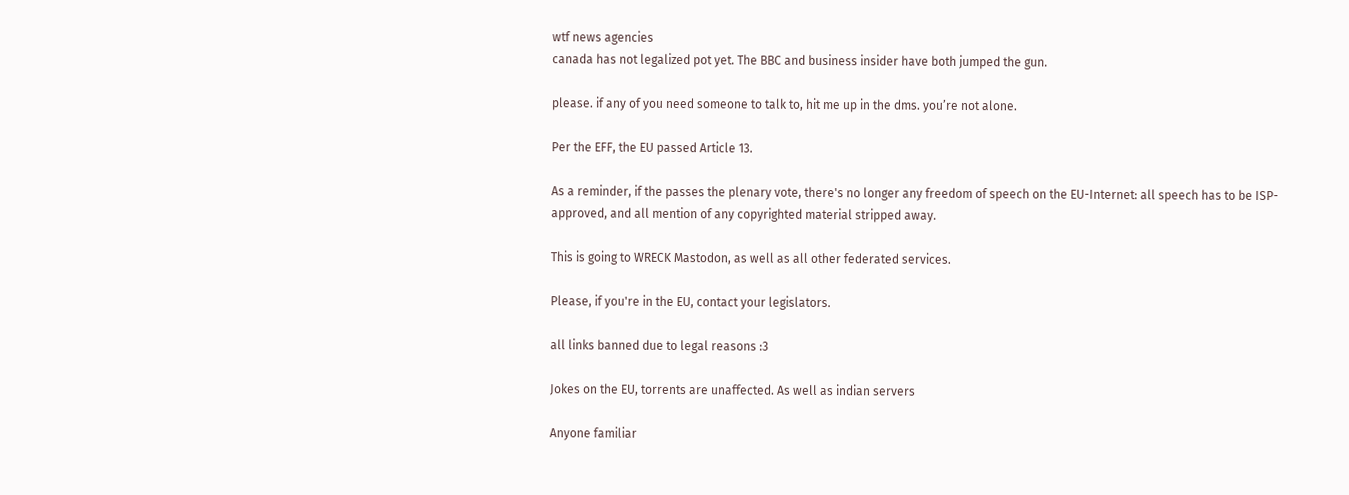wtf news agencies
canada has not legalized pot yet. The BBC and business insider have both jumped the gun.

please. if any of you need someone to talk to, hit me up in the dms. you’re not alone.

Per the EFF, the EU passed Article 13.

As a reminder, if the passes the plenary vote, there's no longer any freedom of speech on the EU-Internet: all speech has to be ISP-approved, and all mention of any copyrighted material stripped away.

This is going to WRECK Mastodon, as well as all other federated services.

Please, if you're in the EU, contact your legislators.

all links banned due to legal reasons :3

Jokes on the EU, torrents are unaffected. As well as indian servers

Anyone familiar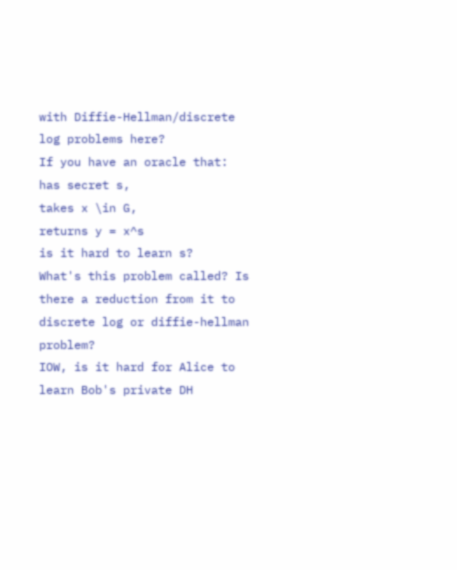with Diffie-Hellman/discrete log problems here?
If you have an oracle that:
has secret s,
takes x \in G,
returns y = x^s
is it hard to learn s?
What's this problem called? Is there a reduction from it to discrete log or diffie-hellman problem?
IOW, is it hard for Alice to learn Bob's private DH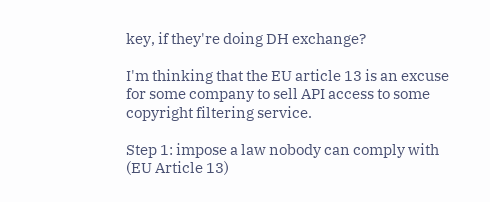key, if they're doing DH exchange?

I'm thinking that the EU article 13 is an excuse for some company to sell API access to some copyright filtering service.

Step 1: impose a law nobody can comply with (EU Article 13)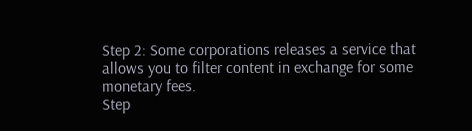Step 2: Some corporations releases a service that allows you to filter content in exchange for some monetary fees.
Step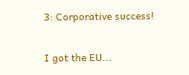3: Corporative success!

I got the EU...